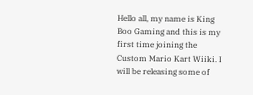Hello all, my name is King Boo Gaming and this is my first time joining the Custom Mario Kart Wiiki. I will be releasing some of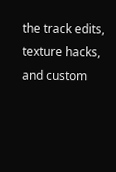the track edits, texture hacks, and custom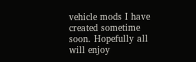vehicle mods I have created sometime soon. Hopefully all will enjoy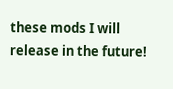these mods I will release in the future!